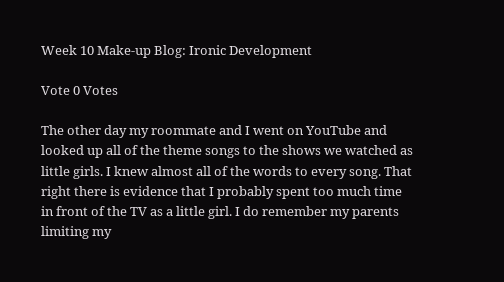Week 10 Make-up Blog: Ironic Development

Vote 0 Votes

The other day my roommate and I went on YouTube and looked up all of the theme songs to the shows we watched as little girls. I knew almost all of the words to every song. That right there is evidence that I probably spent too much time in front of the TV as a little girl. I do remember my parents limiting my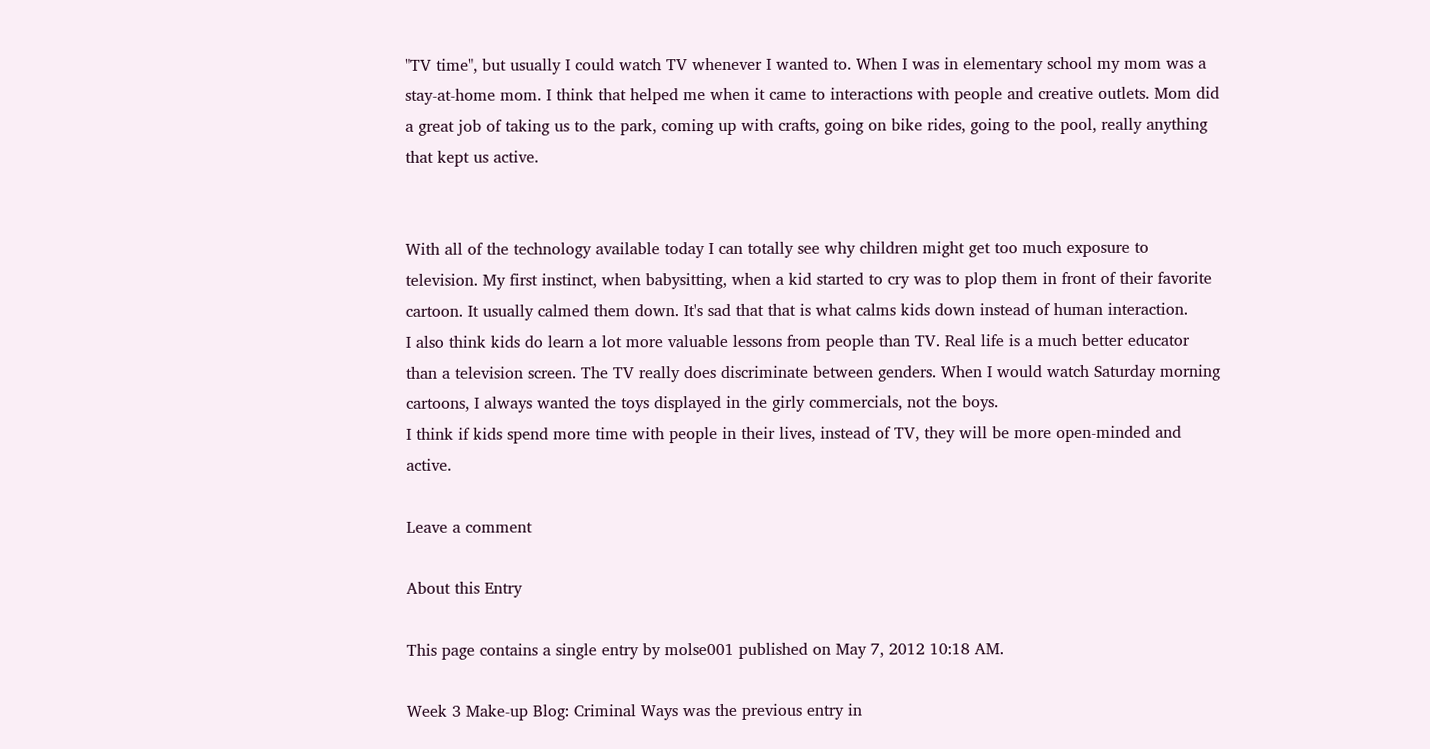"TV time", but usually I could watch TV whenever I wanted to. When I was in elementary school my mom was a stay-at-home mom. I think that helped me when it came to interactions with people and creative outlets. Mom did a great job of taking us to the park, coming up with crafts, going on bike rides, going to the pool, really anything that kept us active.


With all of the technology available today I can totally see why children might get too much exposure to television. My first instinct, when babysitting, when a kid started to cry was to plop them in front of their favorite cartoon. It usually calmed them down. It's sad that that is what calms kids down instead of human interaction.
I also think kids do learn a lot more valuable lessons from people than TV. Real life is a much better educator than a television screen. The TV really does discriminate between genders. When I would watch Saturday morning cartoons, I always wanted the toys displayed in the girly commercials, not the boys.
I think if kids spend more time with people in their lives, instead of TV, they will be more open-minded and active.

Leave a comment

About this Entry

This page contains a single entry by molse001 published on May 7, 2012 10:18 AM.

Week 3 Make-up Blog: Criminal Ways was the previous entry in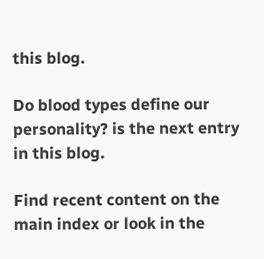this blog.

Do blood types define our personality? is the next entry in this blog.

Find recent content on the main index or look in the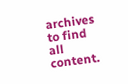archives to find all content.